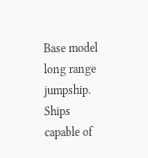Base model long range jumpship. Ships capable of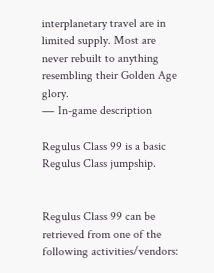interplanetary travel are in limited supply. Most are never rebuilt to anything resembling their Golden Age glory.
― In-game description

Regulus Class 99 is a basic Regulus Class jumpship.


Regulus Class 99 can be retrieved from one of the following activities/vendors: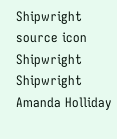Shipwright source icon Shipwright
Shipwright Amanda Holliday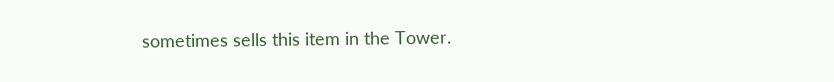sometimes sells this item in the Tower.